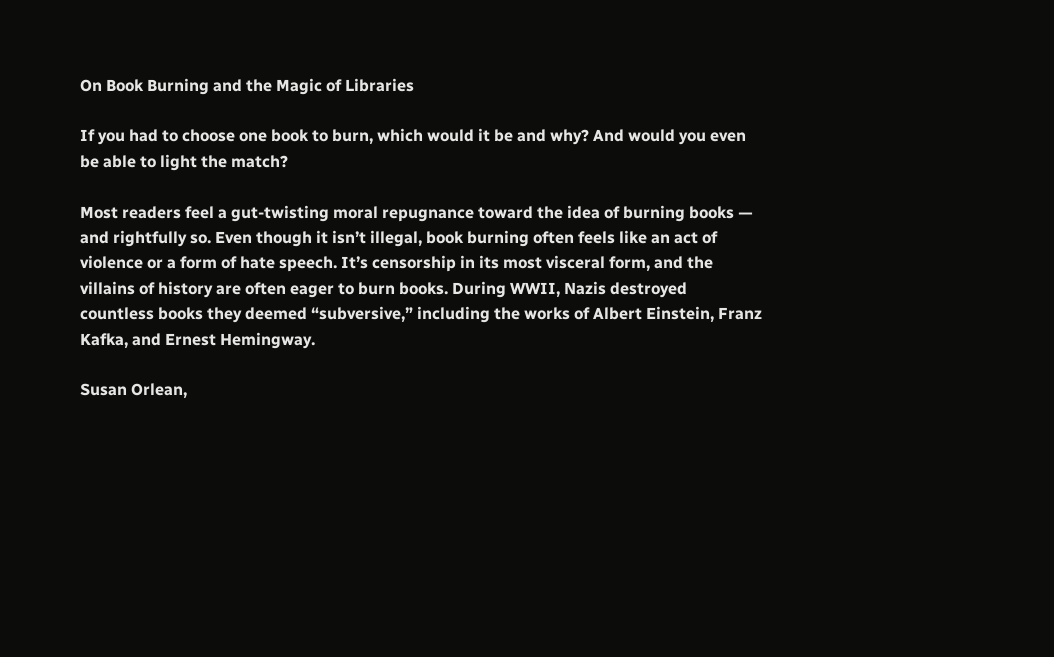On Book Burning and the Magic of Libraries

If you had to choose one book to burn, which would it be and why? And would you even be able to light the match?

Most readers feel a gut-twisting moral repugnance toward the idea of burning books — and rightfully so. Even though it isn’t illegal, book burning often feels like an act of violence or a form of hate speech. It’s censorship in its most visceral form, and the villains of history are often eager to burn books. During WWII, Nazis destroyed countless books they deemed “subversive,” including the works of Albert Einstein, Franz Kafka, and Ernest Hemingway.

Susan Orlean,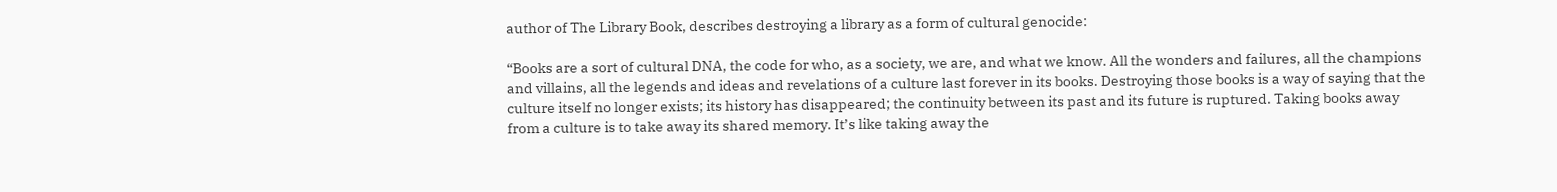author of The Library Book, describes destroying a library as a form of cultural genocide:

“Books are a sort of cultural DNA, the code for who, as a society, we are, and what we know. All the wonders and failures, all the champions and villains, all the legends and ideas and revelations of a culture last forever in its books. Destroying those books is a way of saying that the culture itself no longer exists; its history has disappeared; the continuity between its past and its future is ruptured. Taking books away from a culture is to take away its shared memory. It’s like taking away the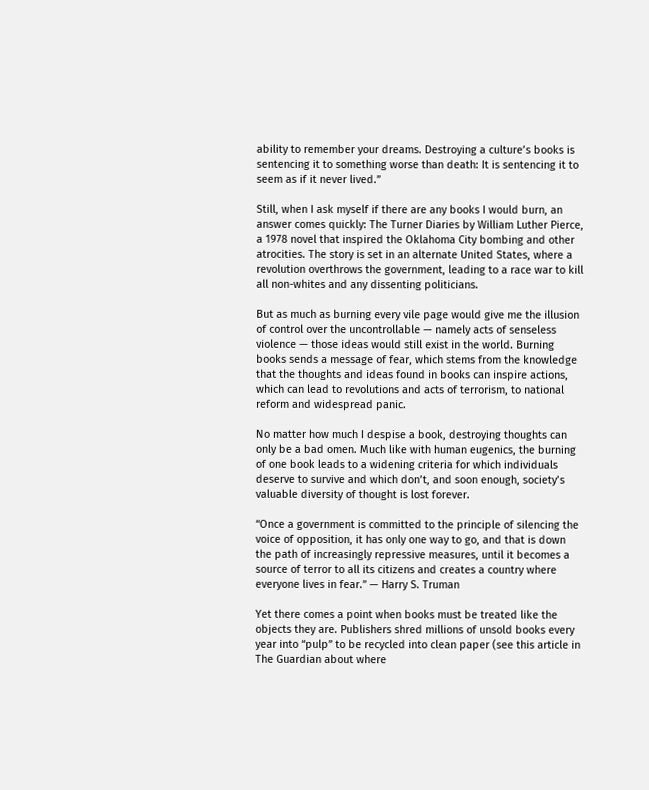ability to remember your dreams. Destroying a culture’s books is sentencing it to something worse than death: It is sentencing it to seem as if it never lived.”

Still, when I ask myself if there are any books I would burn, an answer comes quickly: The Turner Diaries by William Luther Pierce, a 1978 novel that inspired the Oklahoma City bombing and other atrocities. The story is set in an alternate United States, where a revolution overthrows the government, leading to a race war to kill all non-whites and any dissenting politicians.

But as much as burning every vile page would give me the illusion of control over the uncontrollable — namely acts of senseless violence — those ideas would still exist in the world. Burning books sends a message of fear, which stems from the knowledge that the thoughts and ideas found in books can inspire actions, which can lead to revolutions and acts of terrorism, to national reform and widespread panic.

No matter how much I despise a book, destroying thoughts can only be a bad omen. Much like with human eugenics, the burning of one book leads to a widening criteria for which individuals deserve to survive and which don’t, and soon enough, society’s valuable diversity of thought is lost forever.

“Once a government is committed to the principle of silencing the voice of opposition, it has only one way to go, and that is down the path of increasingly repressive measures, until it becomes a source of terror to all its citizens and creates a country where everyone lives in fear.” — Harry S. Truman

Yet there comes a point when books must be treated like the objects they are. Publishers shred millions of unsold books every year into “pulp” to be recycled into clean paper (see this article in The Guardian about where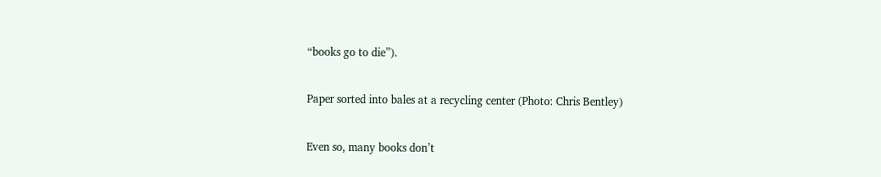“books go to die”).

Paper sorted into bales at a recycling center (Photo: Chris Bentley)

Even so, many books don’t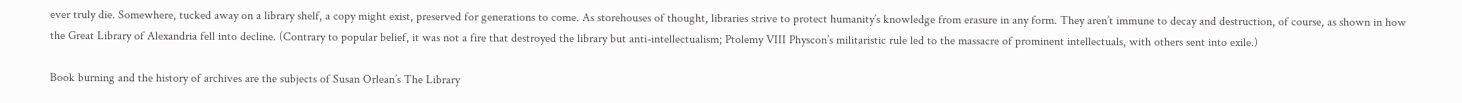ever truly die. Somewhere, tucked away on a library shelf, a copy might exist, preserved for generations to come. As storehouses of thought, libraries strive to protect humanity’s knowledge from erasure in any form. They aren’t immune to decay and destruction, of course, as shown in how the Great Library of Alexandria fell into decline. (Contrary to popular belief, it was not a fire that destroyed the library but anti-intellectualism; Ptolemy VIII Physcon’s militaristic rule led to the massacre of prominent intellectuals, with others sent into exile.)

Book burning and the history of archives are the subjects of Susan Orlean’s The Library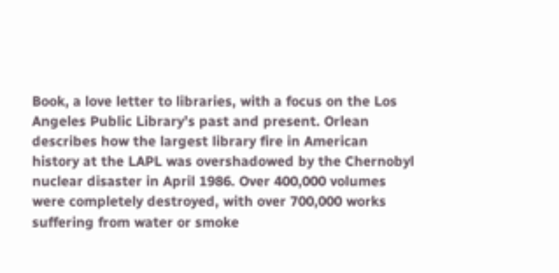Book, a love letter to libraries, with a focus on the Los Angeles Public Library’s past and present. Orlean describes how the largest library fire in American history at the LAPL was overshadowed by the Chernobyl nuclear disaster in April 1986. Over 400,000 volumes were completely destroyed, with over 700,000 works suffering from water or smoke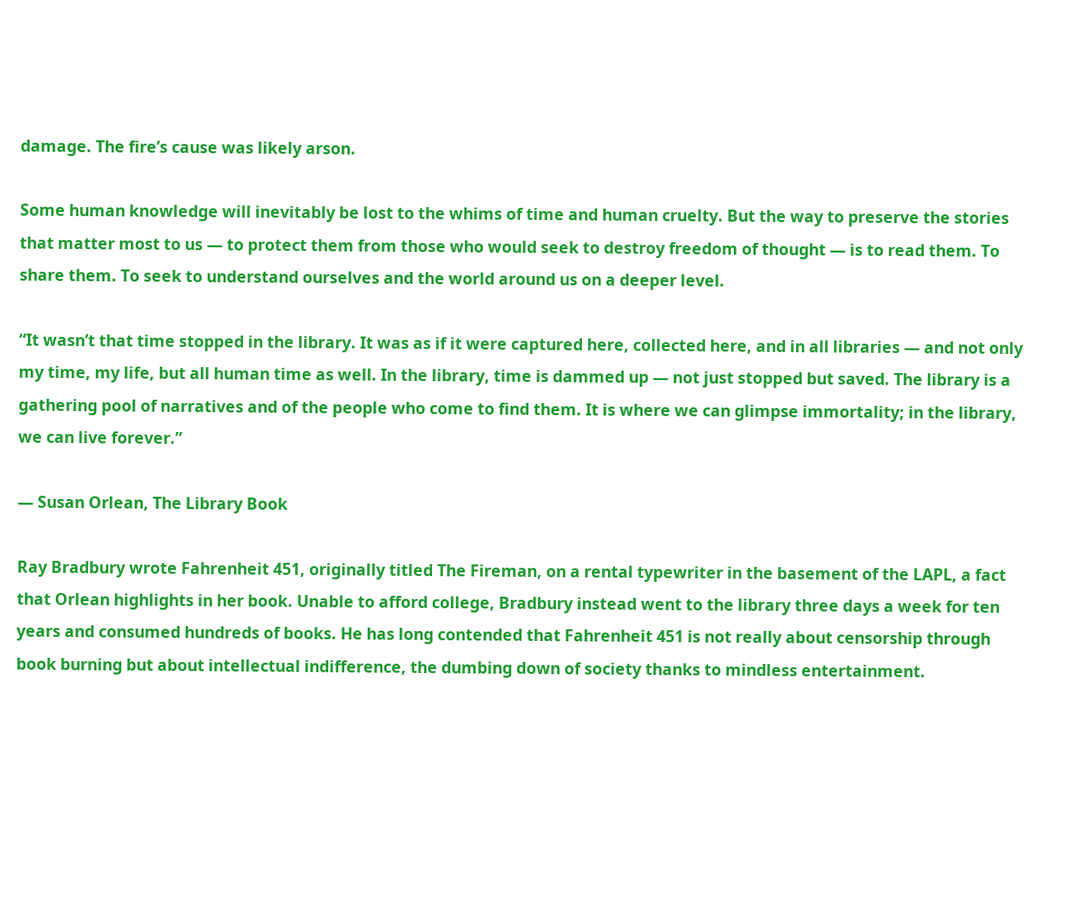damage. The fire’s cause was likely arson.

Some human knowledge will inevitably be lost to the whims of time and human cruelty. But the way to preserve the stories that matter most to us — to protect them from those who would seek to destroy freedom of thought — is to read them. To share them. To seek to understand ourselves and the world around us on a deeper level.

“It wasn’t that time stopped in the library. It was as if it were captured here, collected here, and in all libraries — and not only my time, my life, but all human time as well. In the library, time is dammed up — not just stopped but saved. The library is a gathering pool of narratives and of the people who come to find them. It is where we can glimpse immortality; in the library, we can live forever.”

― Susan Orlean, The Library Book

Ray Bradbury wrote Fahrenheit 451, originally titled The Fireman, on a rental typewriter in the basement of the LAPL, a fact that Orlean highlights in her book. Unable to afford college, Bradbury instead went to the library three days a week for ten years and consumed hundreds of books. He has long contended that Fahrenheit 451 is not really about censorship through book burning but about intellectual indifference, the dumbing down of society thanks to mindless entertainment.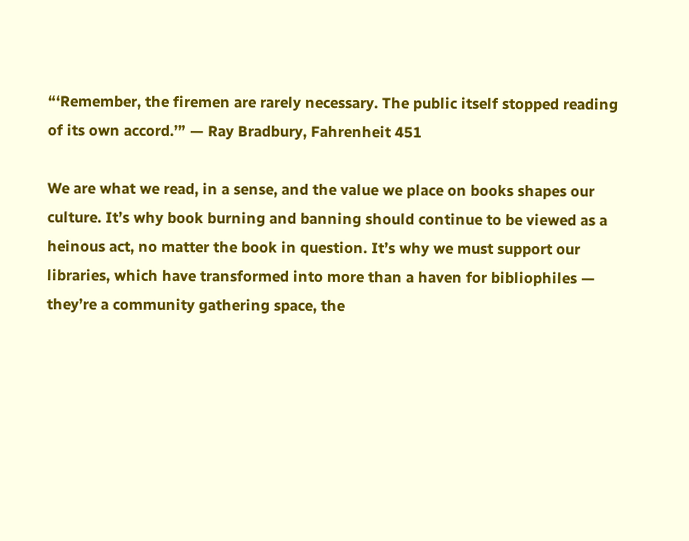“‘Remember, the firemen are rarely necessary. The public itself stopped reading of its own accord.’” — Ray Bradbury, Fahrenheit 451

We are what we read, in a sense, and the value we place on books shapes our culture. It’s why book burning and banning should continue to be viewed as a heinous act, no matter the book in question. It’s why we must support our libraries, which have transformed into more than a haven for bibliophiles — they’re a community gathering space, the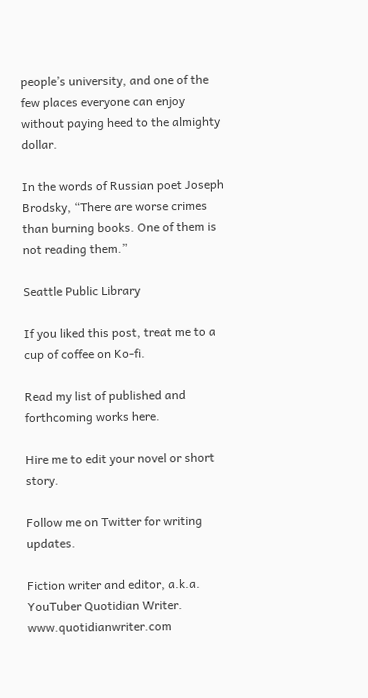people’s university, and one of the few places everyone can enjoy without paying heed to the almighty dollar.

In the words of Russian poet Joseph Brodsky, “There are worse crimes than burning books. One of them is not reading them.”

Seattle Public Library

If you liked this post, treat me to a cup of coffee on Ko-fi.

Read my list of published and forthcoming works here.

Hire me to edit your novel or short story.

Follow me on Twitter for writing updates.

Fiction writer and editor, a.k.a. YouTuber Quotidian Writer. www.quotidianwriter.com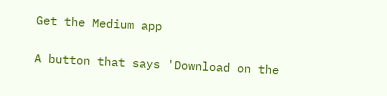Get the Medium app

A button that says 'Download on the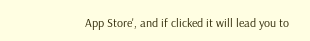App Store', and if clicked it will lead you to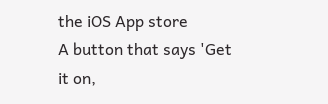the iOS App store
A button that says 'Get it on,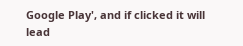Google Play', and if clicked it will lead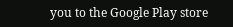you to the Google Play store